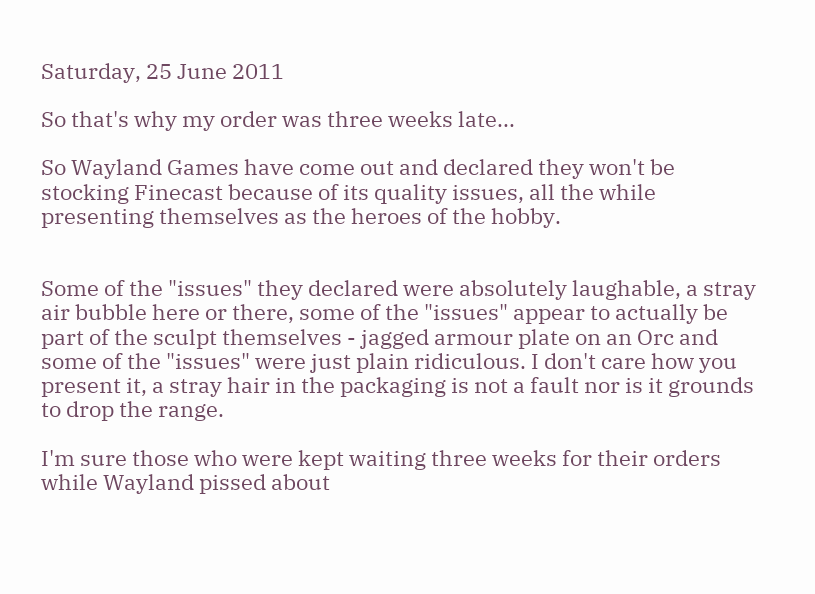Saturday, 25 June 2011

So that's why my order was three weeks late...

So Wayland Games have come out and declared they won't be stocking Finecast because of its quality issues, all the while presenting themselves as the heroes of the hobby.


Some of the "issues" they declared were absolutely laughable, a stray air bubble here or there, some of the "issues" appear to actually be part of the sculpt themselves - jagged armour plate on an Orc and some of the "issues" were just plain ridiculous. I don't care how you present it, a stray hair in the packaging is not a fault nor is it grounds to drop the range.

I'm sure those who were kept waiting three weeks for their orders while Wayland pissed about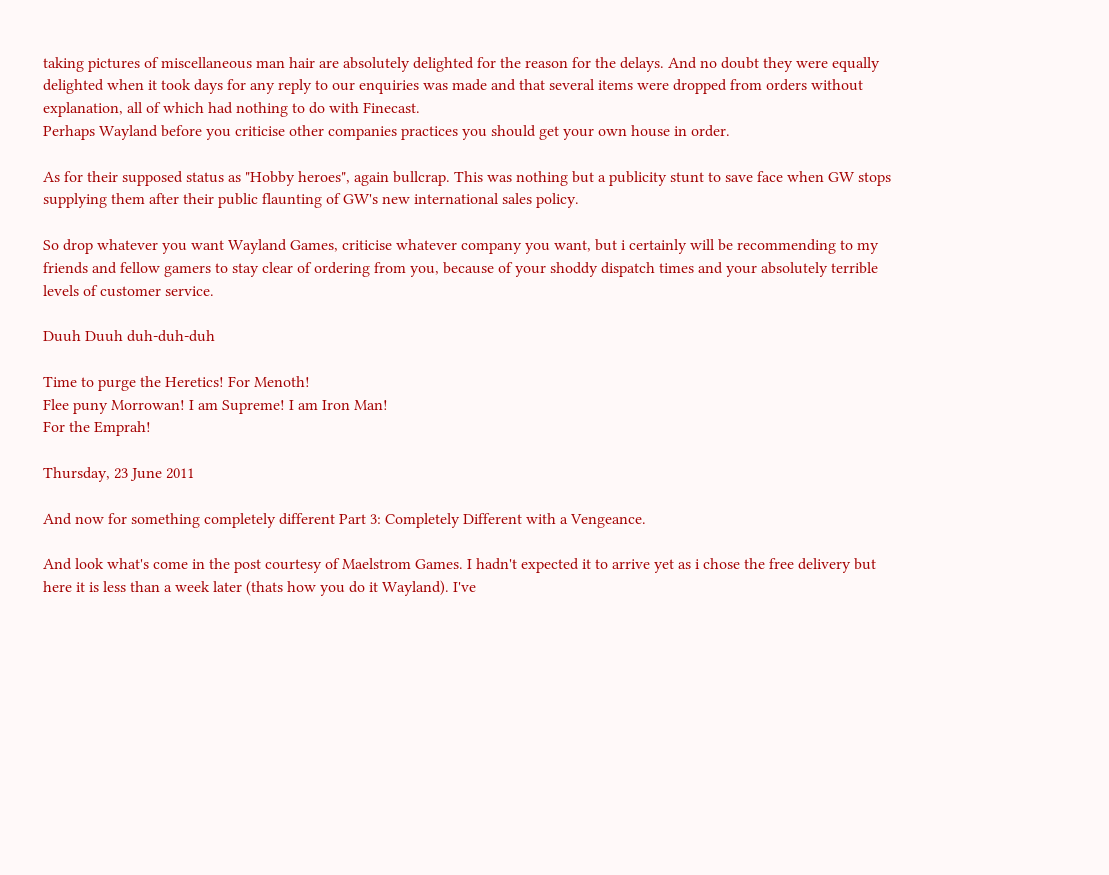taking pictures of miscellaneous man hair are absolutely delighted for the reason for the delays. And no doubt they were equally delighted when it took days for any reply to our enquiries was made and that several items were dropped from orders without explanation, all of which had nothing to do with Finecast.
Perhaps Wayland before you criticise other companies practices you should get your own house in order.

As for their supposed status as "Hobby heroes", again bullcrap. This was nothing but a publicity stunt to save face when GW stops supplying them after their public flaunting of GW's new international sales policy.

So drop whatever you want Wayland Games, criticise whatever company you want, but i certainly will be recommending to my friends and fellow gamers to stay clear of ordering from you, because of your shoddy dispatch times and your absolutely terrible levels of customer service.

Duuh Duuh duh-duh-duh

Time to purge the Heretics! For Menoth!
Flee puny Morrowan! I am Supreme! I am Iron Man!
For the Emprah!

Thursday, 23 June 2011

And now for something completely different Part 3: Completely Different with a Vengeance.

And look what's come in the post courtesy of Maelstrom Games. I hadn't expected it to arrive yet as i chose the free delivery but here it is less than a week later (thats how you do it Wayland). I've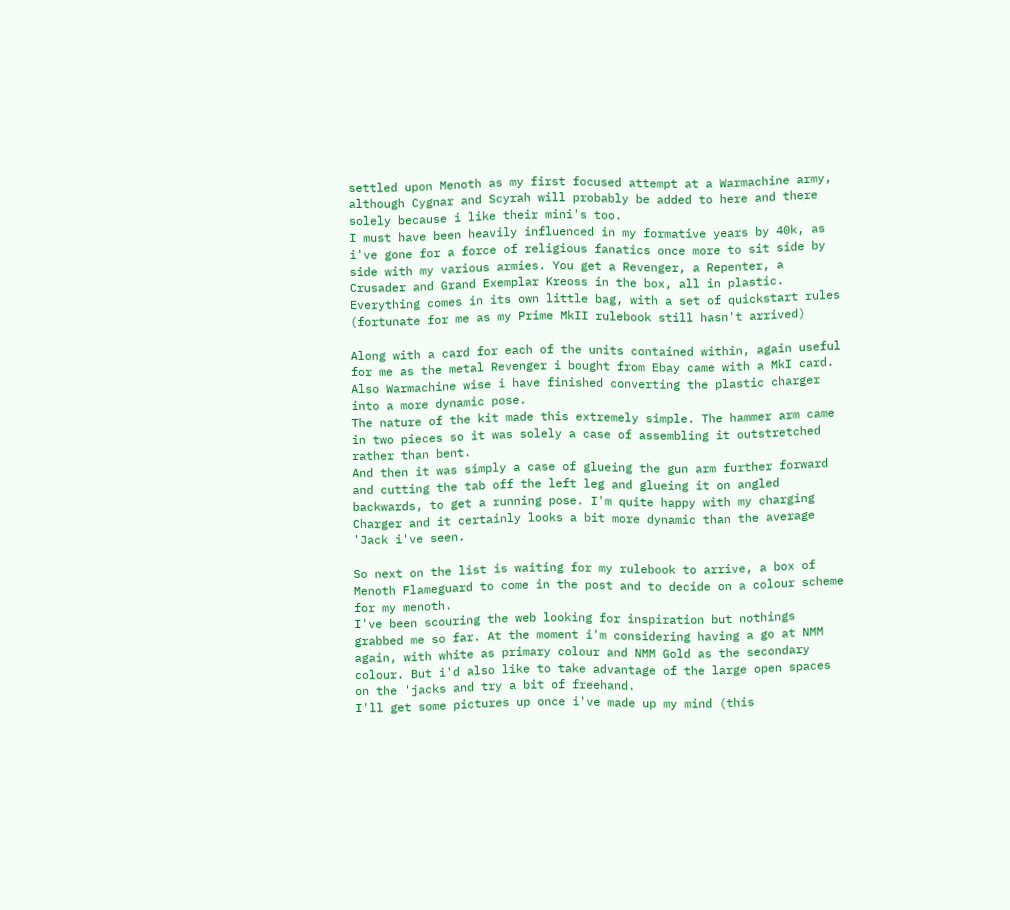settled upon Menoth as my first focused attempt at a Warmachine army, although Cygnar and Scyrah will probably be added to here and there solely because i like their mini's too.
I must have been heavily influenced in my formative years by 40k, as i've gone for a force of religious fanatics once more to sit side by side with my various armies. You get a Revenger, a Repenter, a Crusader and Grand Exemplar Kreoss in the box, all in plastic.
Everything comes in its own little bag, with a set of quickstart rules (fortunate for me as my Prime MkII rulebook still hasn't arrived)

Along with a card for each of the units contained within, again useful for me as the metal Revenger i bought from Ebay came with a MkI card.
Also Warmachine wise i have finished converting the plastic charger into a more dynamic pose.
The nature of the kit made this extremely simple. The hammer arm came in two pieces so it was solely a case of assembling it outstretched rather than bent.
And then it was simply a case of glueing the gun arm further forward and cutting the tab off the left leg and glueing it on angled backwards, to get a running pose. I'm quite happy with my charging Charger and it certainly looks a bit more dynamic than the average 'Jack i've seen.

So next on the list is waiting for my rulebook to arrive, a box of Menoth Flameguard to come in the post and to decide on a colour scheme for my menoth.
I've been scouring the web looking for inspiration but nothings grabbed me so far. At the moment i'm considering having a go at NMM again, with white as primary colour and NMM Gold as the secondary colour. But i'd also like to take advantage of the large open spaces on the 'jacks and try a bit of freehand.
I'll get some pictures up once i've made up my mind (this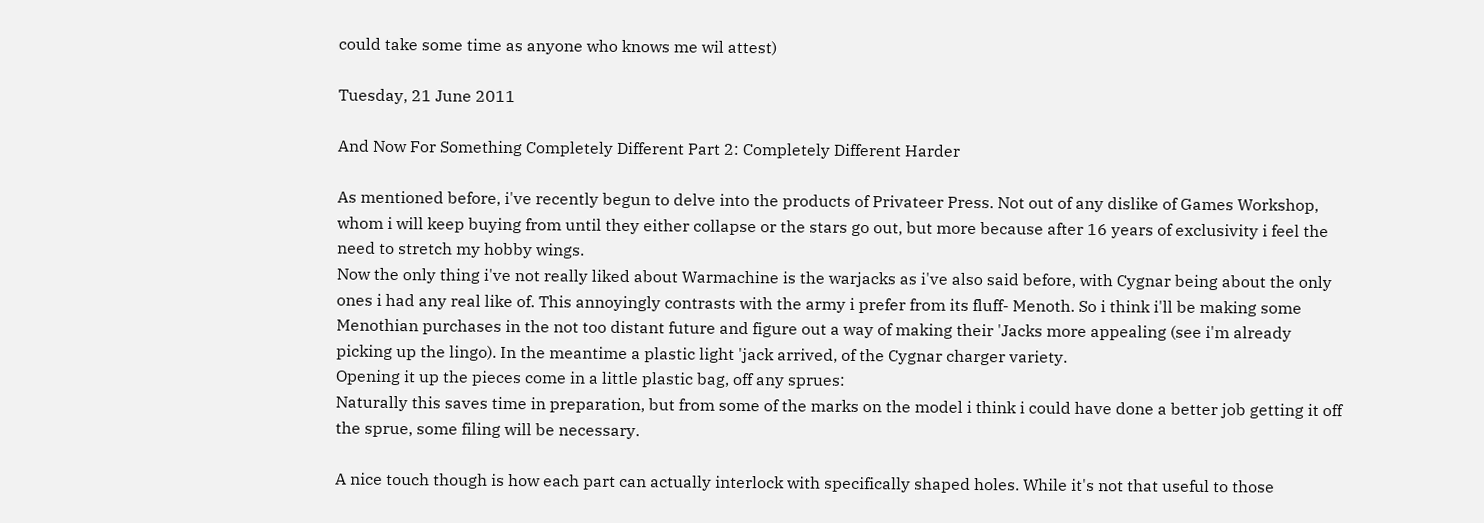could take some time as anyone who knows me wil attest)

Tuesday, 21 June 2011

And Now For Something Completely Different Part 2: Completely Different Harder

As mentioned before, i've recently begun to delve into the products of Privateer Press. Not out of any dislike of Games Workshop, whom i will keep buying from until they either collapse or the stars go out, but more because after 16 years of exclusivity i feel the need to stretch my hobby wings.
Now the only thing i've not really liked about Warmachine is the warjacks as i've also said before, with Cygnar being about the only ones i had any real like of. This annoyingly contrasts with the army i prefer from its fluff- Menoth. So i think i'll be making some Menothian purchases in the not too distant future and figure out a way of making their 'Jacks more appealing (see i'm already picking up the lingo). In the meantime a plastic light 'jack arrived, of the Cygnar charger variety.
Opening it up the pieces come in a little plastic bag, off any sprues:
Naturally this saves time in preparation, but from some of the marks on the model i think i could have done a better job getting it off the sprue, some filing will be necessary.

A nice touch though is how each part can actually interlock with specifically shaped holes. While it's not that useful to those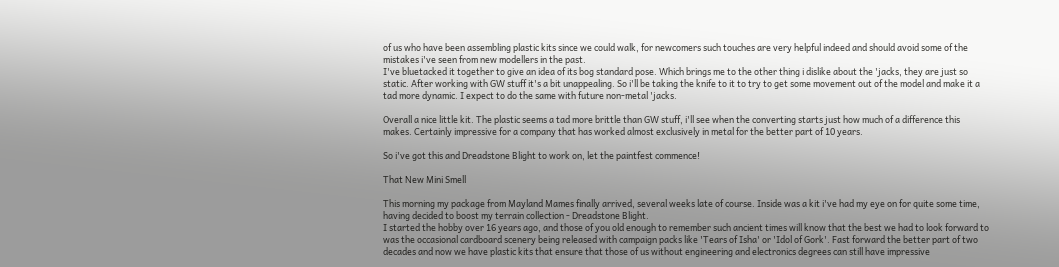of us who have been assembling plastic kits since we could walk, for newcomers such touches are very helpful indeed and should avoid some of the mistakes i've seen from new modellers in the past.
I've bluetacked it together to give an idea of its bog standard pose. Which brings me to the other thing i dislike about the 'jacks, they are just so static. After working with GW stuff it's a bit unappealing. So i'll be taking the knife to it to try to get some movement out of the model and make it a tad more dynamic. I expect to do the same with future non-metal 'jacks.

Overall a nice little kit. The plastic seems a tad more brittle than GW stuff, i'll see when the converting starts just how much of a difference this makes. Certainly impressive for a company that has worked almost exclusively in metal for the better part of 10 years.

So i've got this and Dreadstone Blight to work on, let the paintfest commence!

That New Mini Smell

This morning my package from Mayland Mames finally arrived, several weeks late of course. Inside was a kit i've had my eye on for quite some time, having decided to boost my terrain collection - Dreadstone Blight.
I started the hobby over 16 years ago, and those of you old enough to remember such ancient times will know that the best we had to look forward to was the occasional cardboard scenery being released with campaign packs like 'Tears of Isha' or 'Idol of Gork'. Fast forward the better part of two decades and now we have plastic kits that ensure that those of us without engineering and electronics degrees can still have impressive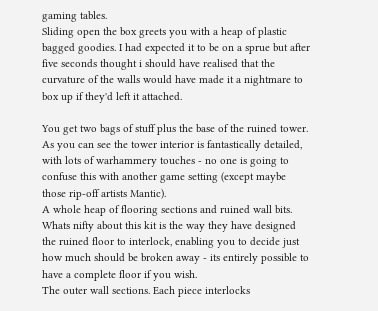gaming tables.
Sliding open the box greets you with a heap of plastic bagged goodies. I had expected it to be on a sprue but after five seconds thought i should have realised that the curvature of the walls would have made it a nightmare to box up if they'd left it attached.

You get two bags of stuff plus the base of the ruined tower. As you can see the tower interior is fantastically detailed, with lots of warhammery touches - no one is going to confuse this with another game setting (except maybe those rip-off artists Mantic).
A whole heap of flooring sections and ruined wall bits. Whats nifty about this kit is the way they have designed the ruined floor to interlock, enabling you to decide just how much should be broken away - its entirely possible to have a complete floor if you wish.
The outer wall sections. Each piece interlocks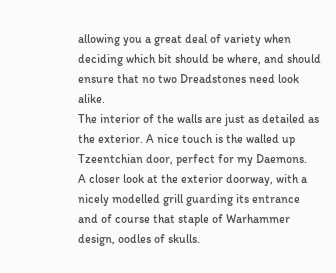allowing you a great deal of variety when deciding which bit should be where, and should ensure that no two Dreadstones need look alike.
The interior of the walls are just as detailed as the exterior. A nice touch is the walled up Tzeentchian door, perfect for my Daemons.
A closer look at the exterior doorway, with a nicely modelled grill guarding its entrance and of course that staple of Warhammer design, oodles of skulls.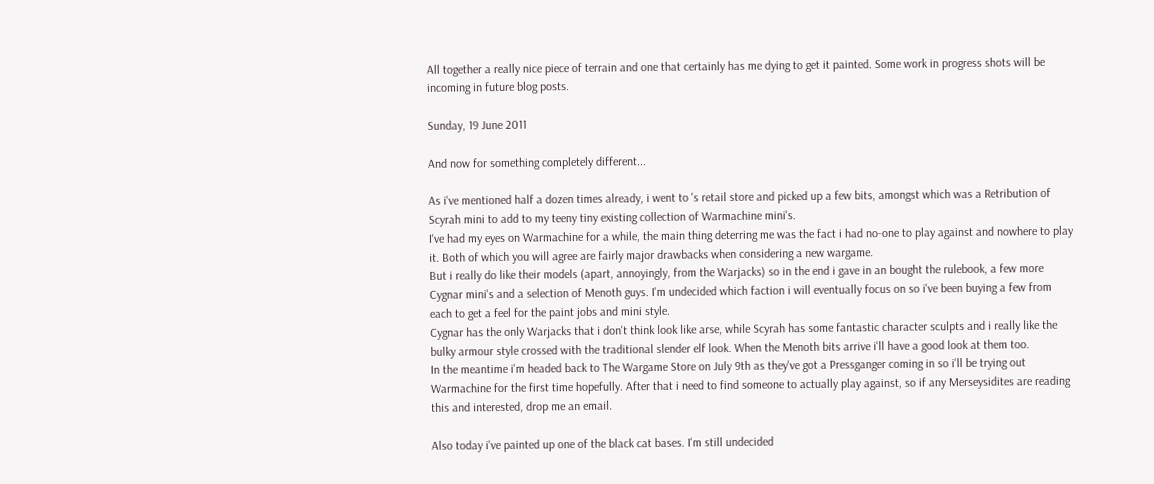All together a really nice piece of terrain and one that certainly has me dying to get it painted. Some work in progress shots will be incoming in future blog posts.

Sunday, 19 June 2011

And now for something completely different...

As i've mentioned half a dozen times already, i went to 's retail store and picked up a few bits, amongst which was a Retribution of Scyrah mini to add to my teeny tiny existing collection of Warmachine mini's.
I've had my eyes on Warmachine for a while, the main thing deterring me was the fact i had no-one to play against and nowhere to play it. Both of which you will agree are fairly major drawbacks when considering a new wargame.
But i really do like their models (apart, annoyingly, from the Warjacks) so in the end i gave in an bought the rulebook, a few more Cygnar mini's and a selection of Menoth guys. I'm undecided which faction i will eventually focus on so i've been buying a few from each to get a feel for the paint jobs and mini style.
Cygnar has the only Warjacks that i don't think look like arse, while Scyrah has some fantastic character sculpts and i really like the bulky armour style crossed with the traditional slender elf look. When the Menoth bits arrive i'll have a good look at them too.
In the meantime i'm headed back to The Wargame Store on July 9th as they've got a Pressganger coming in so i'll be trying out Warmachine for the first time hopefully. After that i need to find someone to actually play against, so if any Merseysidites are reading this and interested, drop me an email.

Also today i've painted up one of the black cat bases. I'm still undecided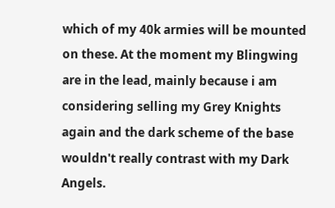which of my 40k armies will be mounted on these. At the moment my Blingwing are in the lead, mainly because i am considering selling my Grey Knights again and the dark scheme of the base wouldn't really contrast with my Dark Angels.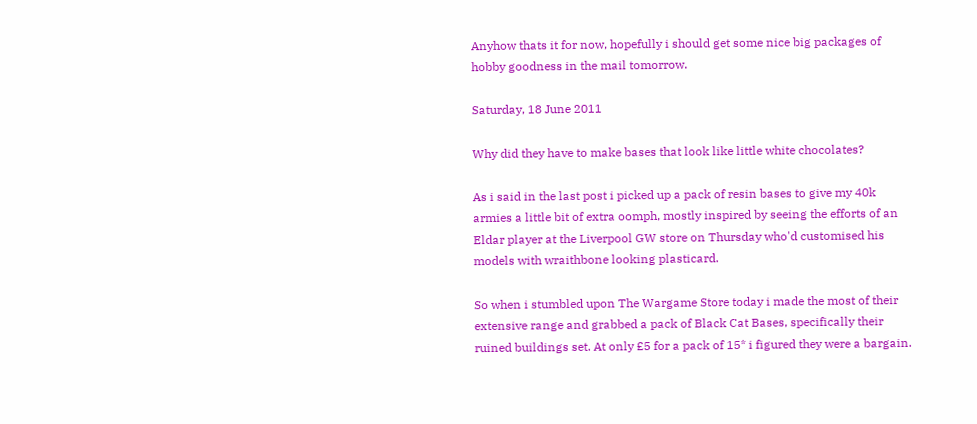Anyhow thats it for now, hopefully i should get some nice big packages of hobby goodness in the mail tomorrow.

Saturday, 18 June 2011

Why did they have to make bases that look like little white chocolates?

As i said in the last post i picked up a pack of resin bases to give my 40k armies a little bit of extra oomph, mostly inspired by seeing the efforts of an Eldar player at the Liverpool GW store on Thursday who'd customised his models with wraithbone looking plasticard.

So when i stumbled upon The Wargame Store today i made the most of their extensive range and grabbed a pack of Black Cat Bases, specifically their ruined buildings set. At only £5 for a pack of 15* i figured they were a bargain.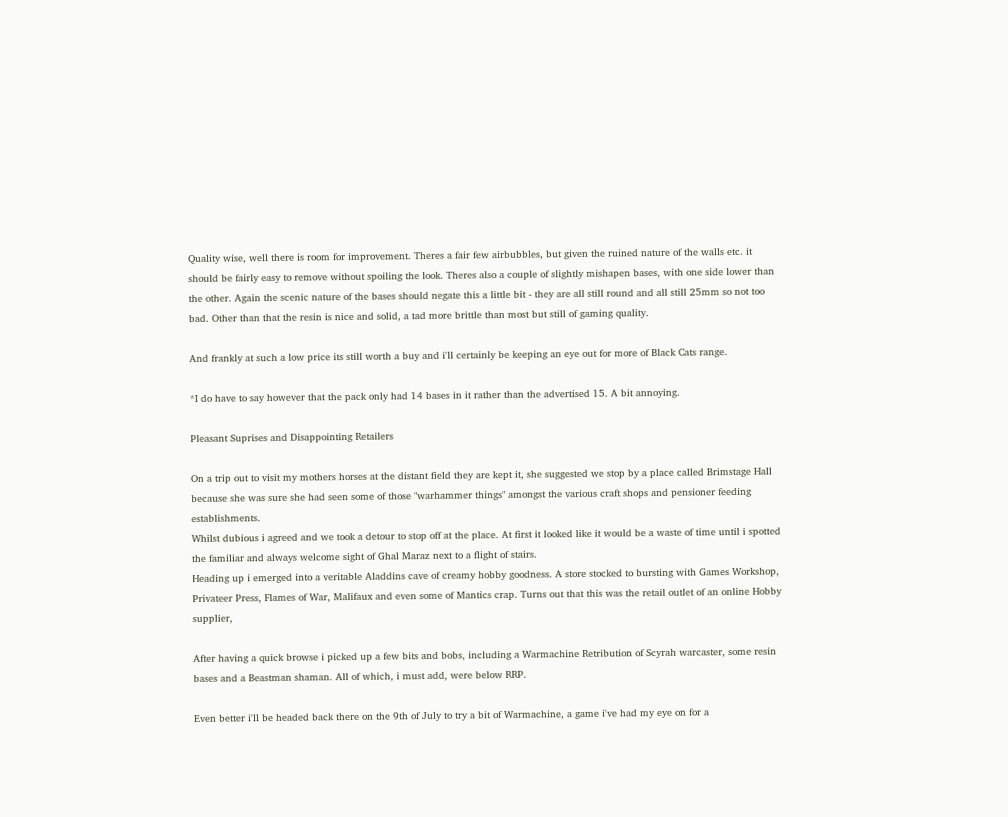Quality wise, well there is room for improvement. Theres a fair few airbubbles, but given the ruined nature of the walls etc. it should be fairly easy to remove without spoiling the look. Theres also a couple of slightly mishapen bases, with one side lower than the other. Again the scenic nature of the bases should negate this a little bit - they are all still round and all still 25mm so not too bad. Other than that the resin is nice and solid, a tad more brittle than most but still of gaming quality.

And frankly at such a low price its still worth a buy and i'll certainly be keeping an eye out for more of Black Cats range.

*I do have to say however that the pack only had 14 bases in it rather than the advertised 15. A bit annoying.

Pleasant Suprises and Disappointing Retailers

On a trip out to visit my mothers horses at the distant field they are kept it, she suggested we stop by a place called Brimstage Hall because she was sure she had seen some of those "warhammer things" amongst the various craft shops and pensioner feeding establishments.
Whilst dubious i agreed and we took a detour to stop off at the place. At first it looked like it would be a waste of time until i spotted the familiar and always welcome sight of Ghal Maraz next to a flight of stairs.
Heading up i emerged into a veritable Aladdins cave of creamy hobby goodness. A store stocked to bursting with Games Workshop, Privateer Press, Flames of War, Malifaux and even some of Mantics crap. Turns out that this was the retail outlet of an online Hobby supplier,

After having a quick browse i picked up a few bits and bobs, including a Warmachine Retribution of Scyrah warcaster, some resin bases and a Beastman shaman. All of which, i must add, were below RRP.

Even better i'll be headed back there on the 9th of July to try a bit of Warmachine, a game i've had my eye on for a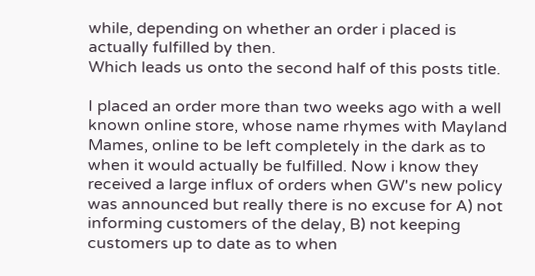while, depending on whether an order i placed is actually fulfilled by then.
Which leads us onto the second half of this posts title.

I placed an order more than two weeks ago with a well known online store, whose name rhymes with Mayland Mames, online to be left completely in the dark as to when it would actually be fulfilled. Now i know they received a large influx of orders when GW's new policy was announced but really there is no excuse for A) not informing customers of the delay, B) not keeping customers up to date as to when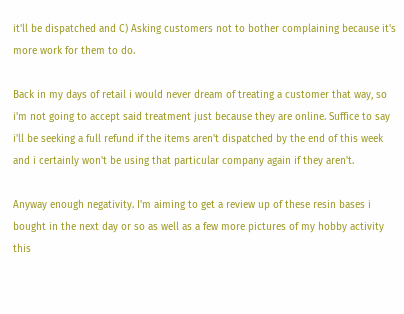it'll be dispatched and C) Asking customers not to bother complaining because it's more work for them to do.

Back in my days of retail i would never dream of treating a customer that way, so i'm not going to accept said treatment just because they are online. Suffice to say i'll be seeking a full refund if the items aren't dispatched by the end of this week and i certainly won't be using that particular company again if they aren't.

Anyway enough negativity. I'm aiming to get a review up of these resin bases i bought in the next day or so as well as a few more pictures of my hobby activity this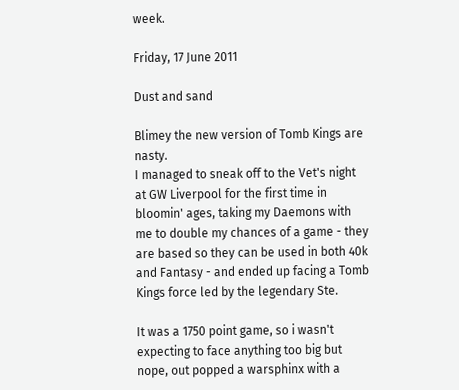week.

Friday, 17 June 2011

Dust and sand

Blimey the new version of Tomb Kings are nasty.
I managed to sneak off to the Vet's night at GW Liverpool for the first time in bloomin' ages, taking my Daemons with me to double my chances of a game - they are based so they can be used in both 40k and Fantasy - and ended up facing a Tomb Kings force led by the legendary Ste.

It was a 1750 point game, so i wasn't expecting to face anything too big but nope, out popped a warsphinx with a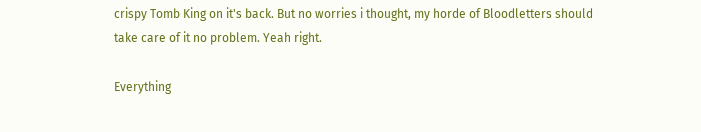crispy Tomb King on it's back. But no worries i thought, my horde of Bloodletters should take care of it no problem. Yeah right.

Everything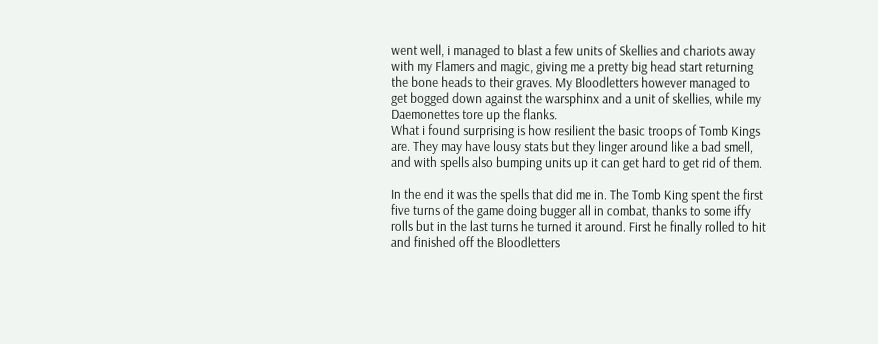went well, i managed to blast a few units of Skellies and chariots away with my Flamers and magic, giving me a pretty big head start returning the bone heads to their graves. My Bloodletters however managed to get bogged down against the warsphinx and a unit of skellies, while my Daemonettes tore up the flanks.
What i found surprising is how resilient the basic troops of Tomb Kings are. They may have lousy stats but they linger around like a bad smell, and with spells also bumping units up it can get hard to get rid of them.

In the end it was the spells that did me in. The Tomb King spent the first five turns of the game doing bugger all in combat, thanks to some iffy rolls but in the last turns he turned it around. First he finally rolled to hit and finished off the Bloodletters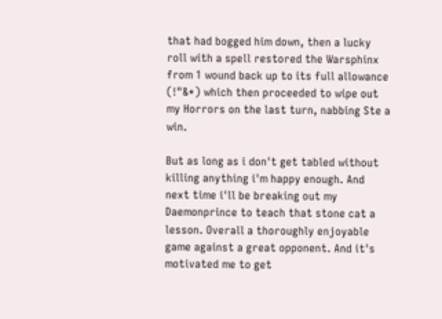that had bogged him down, then a lucky roll with a spell restored the Warsphinx from 1 wound back up to its full allowance (!"&*) which then proceeded to wipe out my Horrors on the last turn, nabbing Ste a win.

But as long as i don't get tabled without killing anything i'm happy enough. And next time i'll be breaking out my Daemonprince to teach that stone cat a lesson. Overall a thoroughly enjoyable game against a great opponent. And it's motivated me to get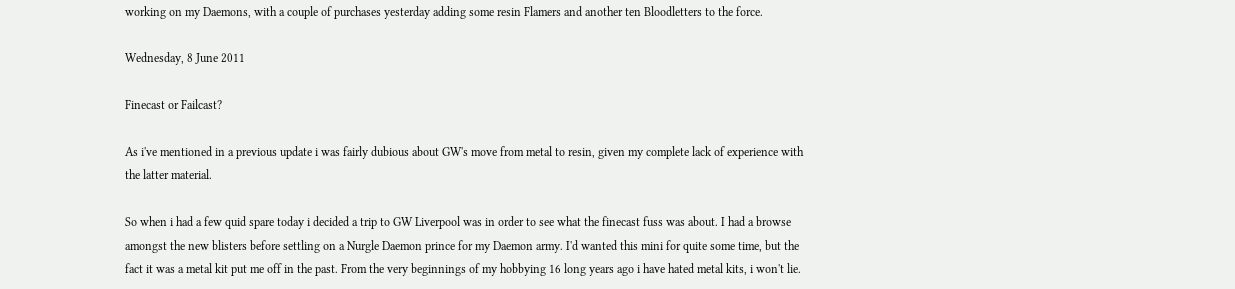working on my Daemons, with a couple of purchases yesterday adding some resin Flamers and another ten Bloodletters to the force.

Wednesday, 8 June 2011

Finecast or Failcast?

As i've mentioned in a previous update i was fairly dubious about GW's move from metal to resin, given my complete lack of experience with the latter material.

So when i had a few quid spare today i decided a trip to GW Liverpool was in order to see what the finecast fuss was about. I had a browse amongst the new blisters before settling on a Nurgle Daemon prince for my Daemon army. I'd wanted this mini for quite some time, but the fact it was a metal kit put me off in the past. From the very beginnings of my hobbying 16 long years ago i have hated metal kits, i won't lie.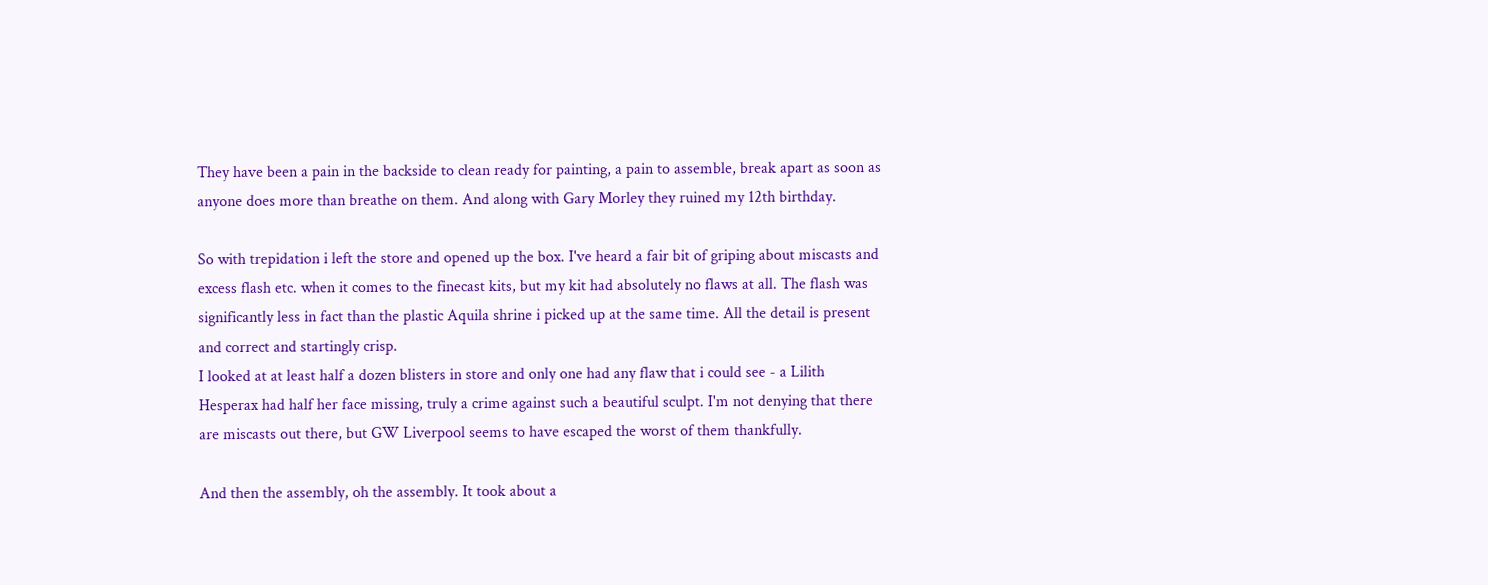They have been a pain in the backside to clean ready for painting, a pain to assemble, break apart as soon as anyone does more than breathe on them. And along with Gary Morley they ruined my 12th birthday.

So with trepidation i left the store and opened up the box. I've heard a fair bit of griping about miscasts and excess flash etc. when it comes to the finecast kits, but my kit had absolutely no flaws at all. The flash was significantly less in fact than the plastic Aquila shrine i picked up at the same time. All the detail is present and correct and startingly crisp.
I looked at at least half a dozen blisters in store and only one had any flaw that i could see - a Lilith Hesperax had half her face missing, truly a crime against such a beautiful sculpt. I'm not denying that there are miscasts out there, but GW Liverpool seems to have escaped the worst of them thankfully.

And then the assembly, oh the assembly. It took about a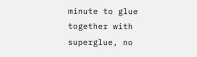minute to glue together with superglue, no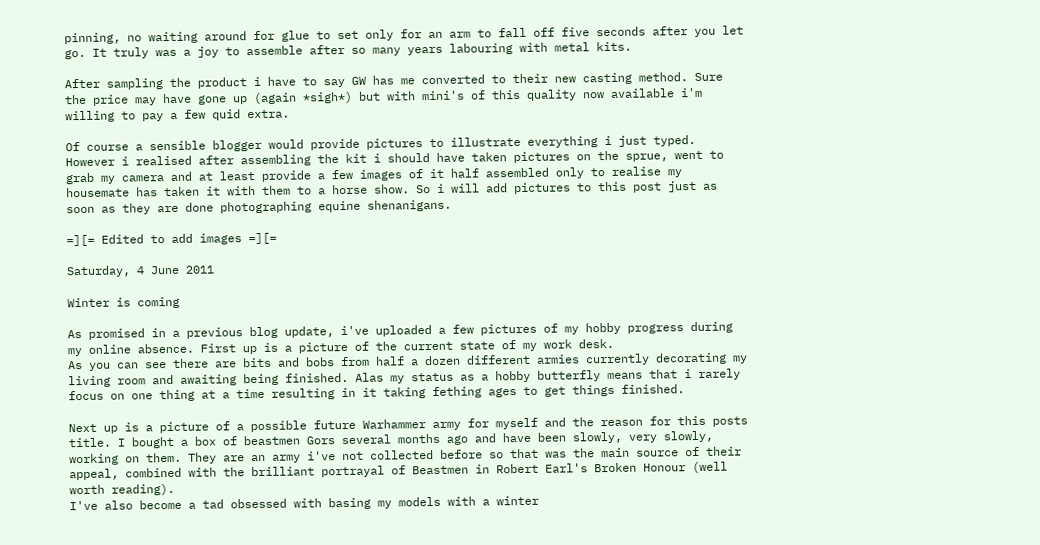pinning, no waiting around for glue to set only for an arm to fall off five seconds after you let go. It truly was a joy to assemble after so many years labouring with metal kits.

After sampling the product i have to say GW has me converted to their new casting method. Sure the price may have gone up (again *sigh*) but with mini's of this quality now available i'm willing to pay a few quid extra.

Of course a sensible blogger would provide pictures to illustrate everything i just typed. However i realised after assembling the kit i should have taken pictures on the sprue, went to grab my camera and at least provide a few images of it half assembled only to realise my housemate has taken it with them to a horse show. So i will add pictures to this post just as soon as they are done photographing equine shenanigans.

=][= Edited to add images =][=

Saturday, 4 June 2011

Winter is coming

As promised in a previous blog update, i've uploaded a few pictures of my hobby progress during my online absence. First up is a picture of the current state of my work desk.
As you can see there are bits and bobs from half a dozen different armies currently decorating my living room and awaiting being finished. Alas my status as a hobby butterfly means that i rarely focus on one thing at a time resulting in it taking fething ages to get things finished.

Next up is a picture of a possible future Warhammer army for myself and the reason for this posts title. I bought a box of beastmen Gors several months ago and have been slowly, very slowly, working on them. They are an army i've not collected before so that was the main source of their appeal, combined with the brilliant portrayal of Beastmen in Robert Earl's Broken Honour (well worth reading).
I've also become a tad obsessed with basing my models with a winter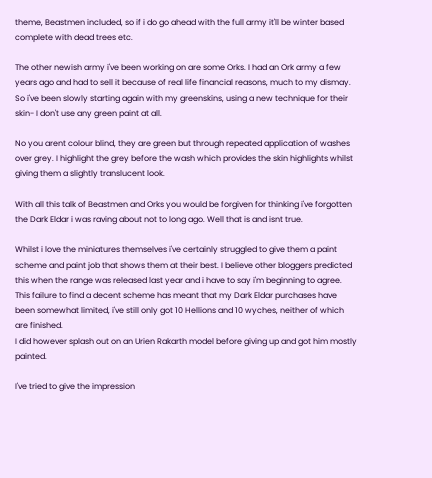theme, Beastmen included, so if i do go ahead with the full army it'll be winter based complete with dead trees etc.

The other newish army i've been working on are some Orks. I had an Ork army a few years ago and had to sell it because of real life financial reasons, much to my dismay. So i've been slowly starting again with my greenskins, using a new technique for their skin- I don't use any green paint at all.

No you arent colour blind, they are green but through repeated application of washes over grey. I highlight the grey before the wash which provides the skin highlights whilst giving them a slightly translucent look.

With all this talk of Beastmen and Orks you would be forgiven for thinking i've forgotten the Dark Eldar i was raving about not to long ago. Well that is and isnt true.

Whilst i love the miniatures themselves i've certainly struggled to give them a paint scheme and paint job that shows them at their best. I believe other bloggers predicted this when the range was released last year and i have to say i'm beginning to agree. This failure to find a decent scheme has meant that my Dark Eldar purchases have been somewhat limited, i've still only got 10 Hellions and 10 wyches, neither of which are finished.
I did however splash out on an Urien Rakarth model before giving up and got him mostly painted.

I've tried to give the impression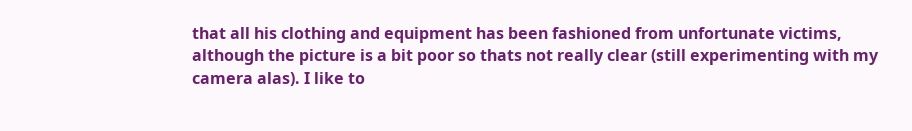that all his clothing and equipment has been fashioned from unfortunate victims, although the picture is a bit poor so thats not really clear (still experimenting with my camera alas). I like to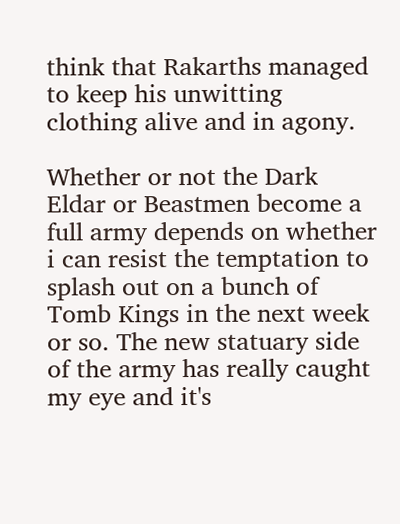think that Rakarths managed to keep his unwitting clothing alive and in agony.

Whether or not the Dark Eldar or Beastmen become a full army depends on whether i can resist the temptation to splash out on a bunch of Tomb Kings in the next week or so. The new statuary side of the army has really caught my eye and it's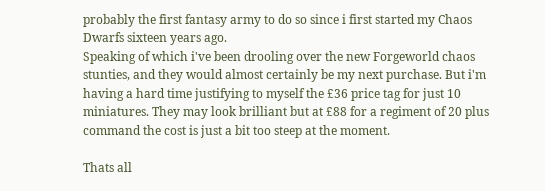probably the first fantasy army to do so since i first started my Chaos Dwarfs sixteen years ago.
Speaking of which i've been drooling over the new Forgeworld chaos stunties, and they would almost certainly be my next purchase. But i'm having a hard time justifying to myself the £36 price tag for just 10 miniatures. They may look brilliant but at £88 for a regiment of 20 plus command the cost is just a bit too steep at the moment.

Thats all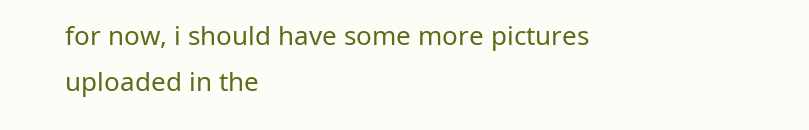for now, i should have some more pictures uploaded in the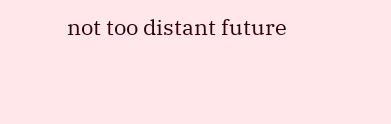not too distant future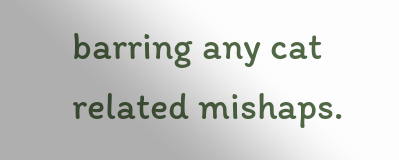barring any cat related mishaps.